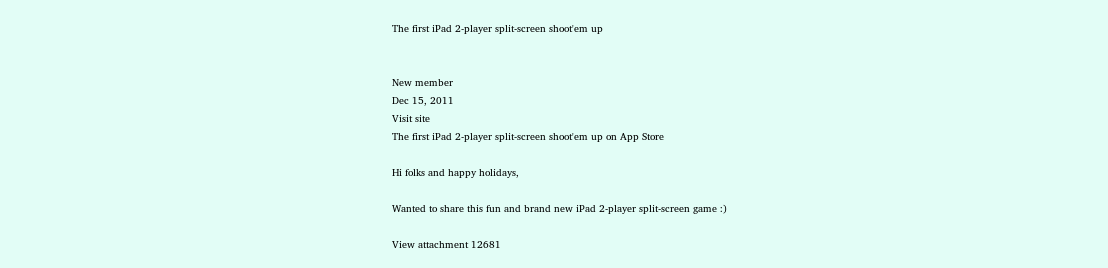The first iPad 2-player split-screen shoot'em up


New member
Dec 15, 2011
Visit site
The first iPad 2-player split-screen shoot'em up on App Store

Hi folks and happy holidays,

Wanted to share this fun and brand new iPad 2-player split-screen game :)

View attachment 12681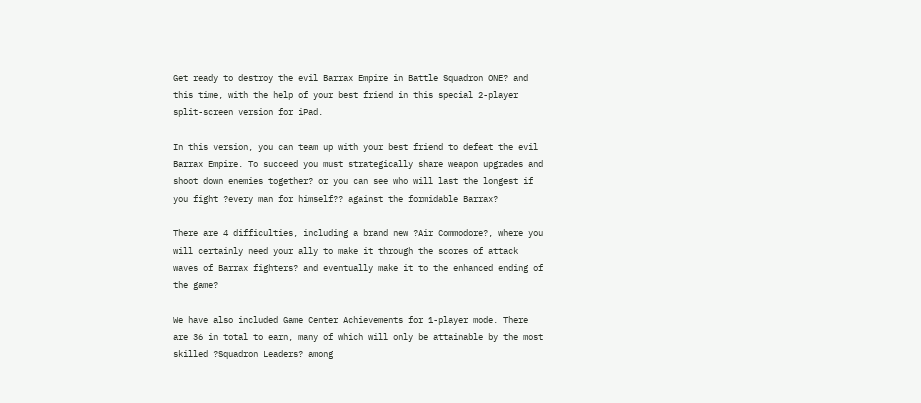Get ready to destroy the evil Barrax Empire in Battle Squadron ONE? and this time, with the help of your best friend in this special 2-player split-screen version for iPad.

In this version, you can team up with your best friend to defeat the evil Barrax Empire. To succeed you must strategically share weapon upgrades and shoot down enemies together? or you can see who will last the longest if you fight ?every man for himself?? against the formidable Barrax?

There are 4 difficulties, including a brand new ?Air Commodore?, where you will certainly need your ally to make it through the scores of attack waves of Barrax fighters? and eventually make it to the enhanced ending of the game?

We have also included Game Center Achievements for 1-player mode. There are 36 in total to earn, many of which will only be attainable by the most skilled ?Squadron Leaders? among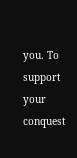you. To support your conquest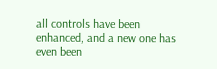all controls have been enhanced, and a new one has even been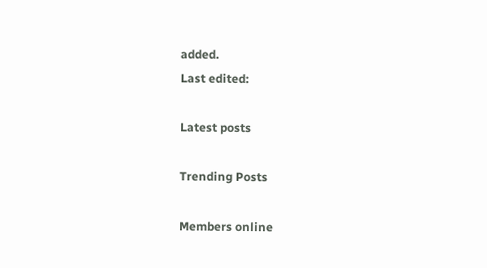added.
Last edited:

Latest posts

Trending Posts

Members online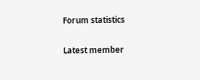Forum statistics

Latest member